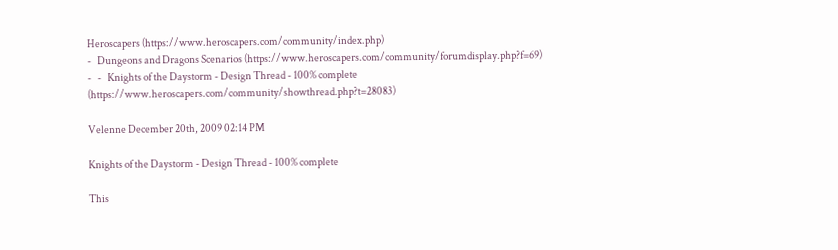Heroscapers (https://www.heroscapers.com/community/index.php)
-   Dungeons and Dragons Scenarios (https://www.heroscapers.com/community/forumdisplay.php?f=69)
-   -   Knights of the Daystorm - Design Thread - 100% complete (https://www.heroscapers.com/community/showthread.php?t=28083)

Velenne December 20th, 2009 02:14 PM

Knights of the Daystorm - Design Thread - 100% complete

This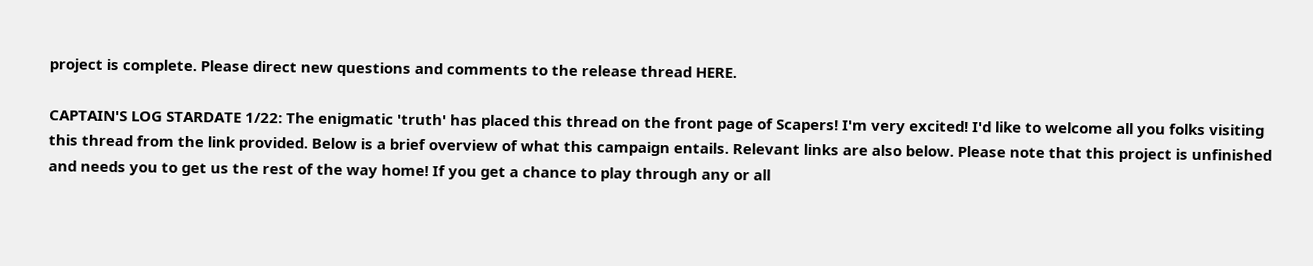project is complete. Please direct new questions and comments to the release thread HERE.

CAPTAIN'S LOG STARDATE 1/22: The enigmatic 'truth' has placed this thread on the front page of Scapers! I'm very excited! I'd like to welcome all you folks visiting this thread from the link provided. Below is a brief overview of what this campaign entails. Relevant links are also below. Please note that this project is unfinished and needs you to get us the rest of the way home! If you get a chance to play through any or all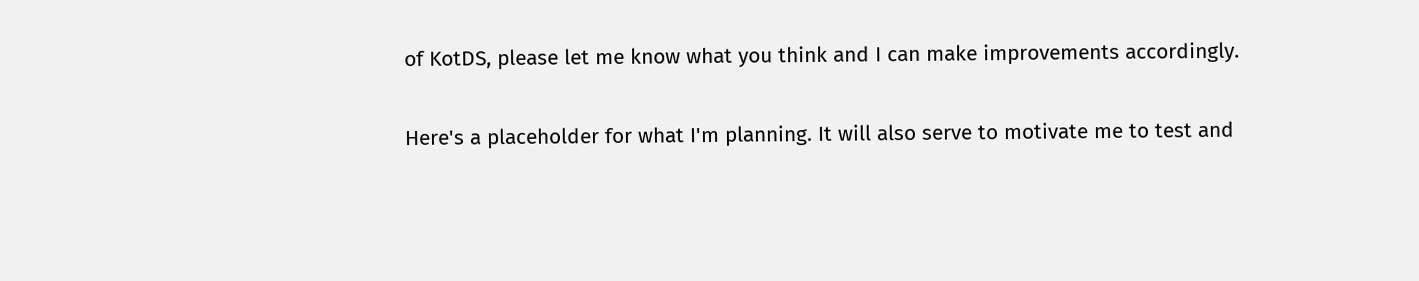of KotDS, please let me know what you think and I can make improvements accordingly.

Here's a placeholder for what I'm planning. It will also serve to motivate me to test and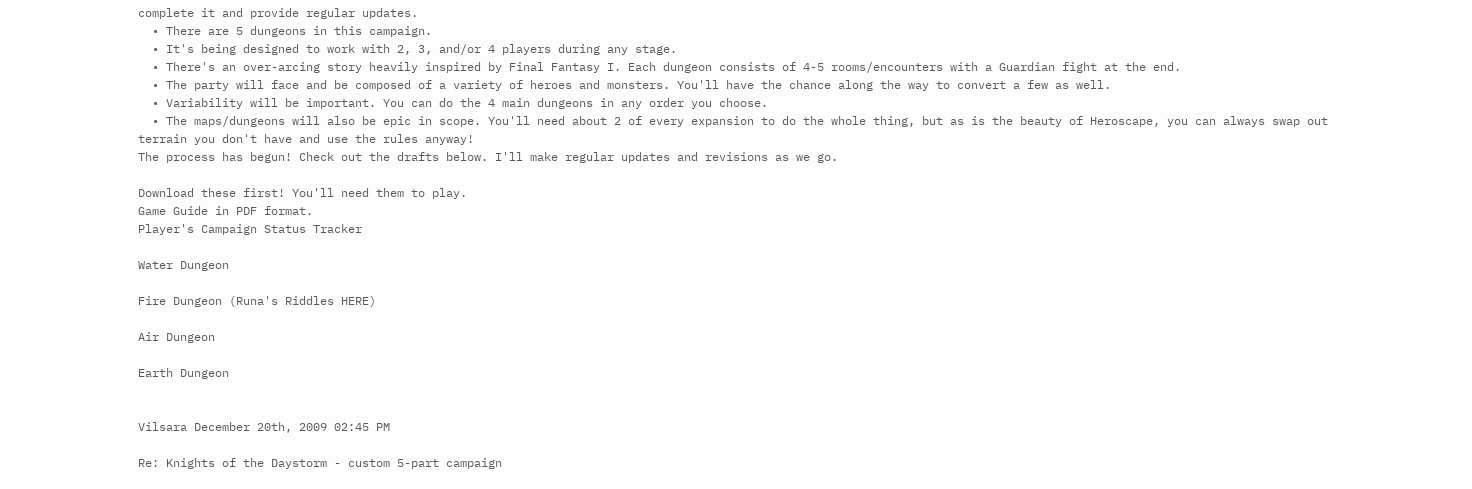complete it and provide regular updates.
  • There are 5 dungeons in this campaign.
  • It's being designed to work with 2, 3, and/or 4 players during any stage.
  • There's an over-arcing story heavily inspired by Final Fantasy I. Each dungeon consists of 4-5 rooms/encounters with a Guardian fight at the end.
  • The party will face and be composed of a variety of heroes and monsters. You'll have the chance along the way to convert a few as well.
  • Variability will be important. You can do the 4 main dungeons in any order you choose.
  • The maps/dungeons will also be epic in scope. You'll need about 2 of every expansion to do the whole thing, but as is the beauty of Heroscape, you can always swap out terrain you don't have and use the rules anyway!
The process has begun! Check out the drafts below. I'll make regular updates and revisions as we go.

Download these first! You'll need them to play.
Game Guide in PDF format.
Player's Campaign Status Tracker

Water Dungeon

Fire Dungeon (Runa's Riddles HERE)

Air Dungeon

Earth Dungeon


Vilsara December 20th, 2009 02:45 PM

Re: Knights of the Daystorm - custom 5-part campaign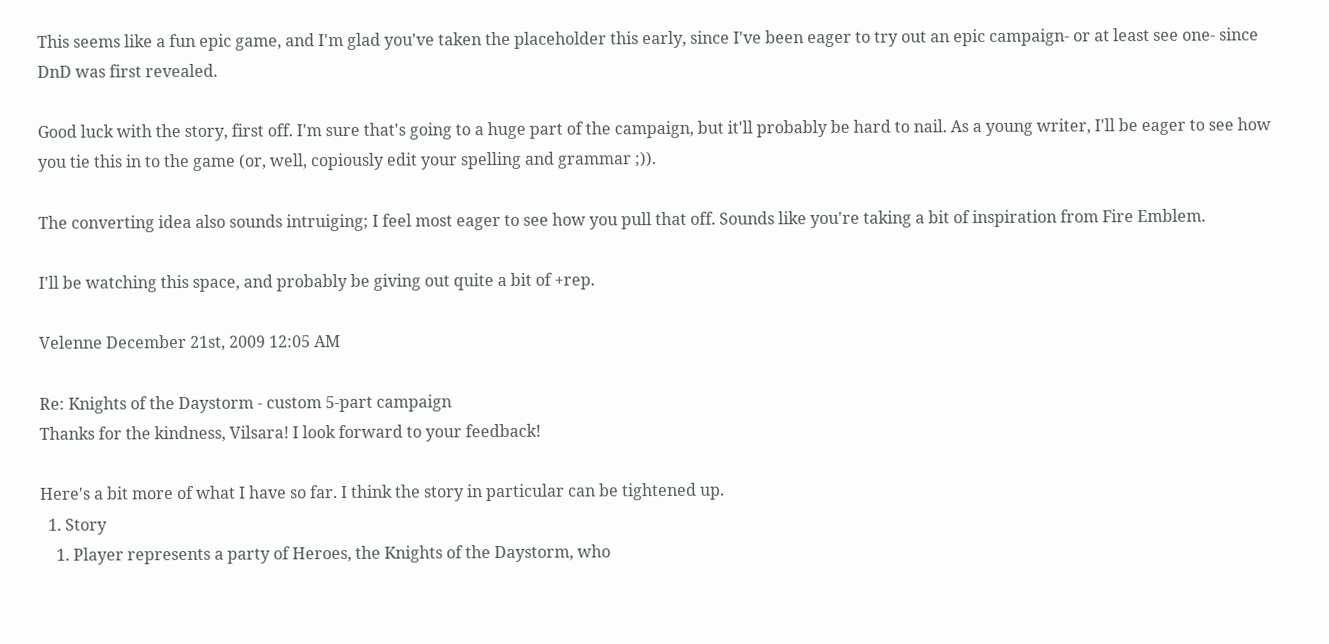This seems like a fun epic game, and I'm glad you've taken the placeholder this early, since I've been eager to try out an epic campaign- or at least see one- since DnD was first revealed.

Good luck with the story, first off. I'm sure that's going to a huge part of the campaign, but it'll probably be hard to nail. As a young writer, I'll be eager to see how you tie this in to the game (or, well, copiously edit your spelling and grammar ;)).

The converting idea also sounds intruiging; I feel most eager to see how you pull that off. Sounds like you're taking a bit of inspiration from Fire Emblem.

I'll be watching this space, and probably be giving out quite a bit of +rep.

Velenne December 21st, 2009 12:05 AM

Re: Knights of the Daystorm - custom 5-part campaign
Thanks for the kindness, Vilsara! I look forward to your feedback!

Here's a bit more of what I have so far. I think the story in particular can be tightened up.
  1. Story
    1. Player represents a party of Heroes, the Knights of the Daystorm, who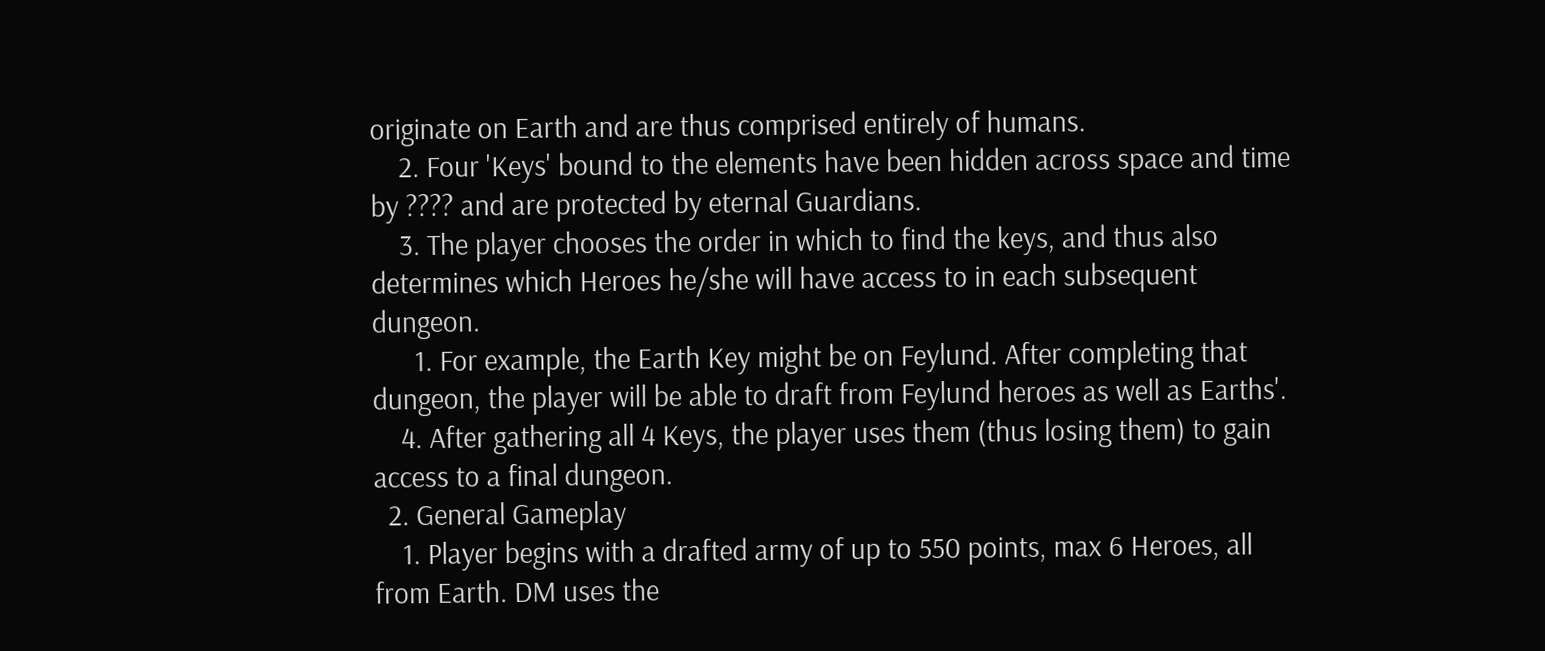originate on Earth and are thus comprised entirely of humans.
    2. Four 'Keys' bound to the elements have been hidden across space and time by ???? and are protected by eternal Guardians.
    3. The player chooses the order in which to find the keys, and thus also determines which Heroes he/she will have access to in each subsequent dungeon.
      1. For example, the Earth Key might be on Feylund. After completing that dungeon, the player will be able to draft from Feylund heroes as well as Earths'.
    4. After gathering all 4 Keys, the player uses them (thus losing them) to gain access to a final dungeon.
  2. General Gameplay
    1. Player begins with a drafted army of up to 550 points, max 6 Heroes, all from Earth. DM uses the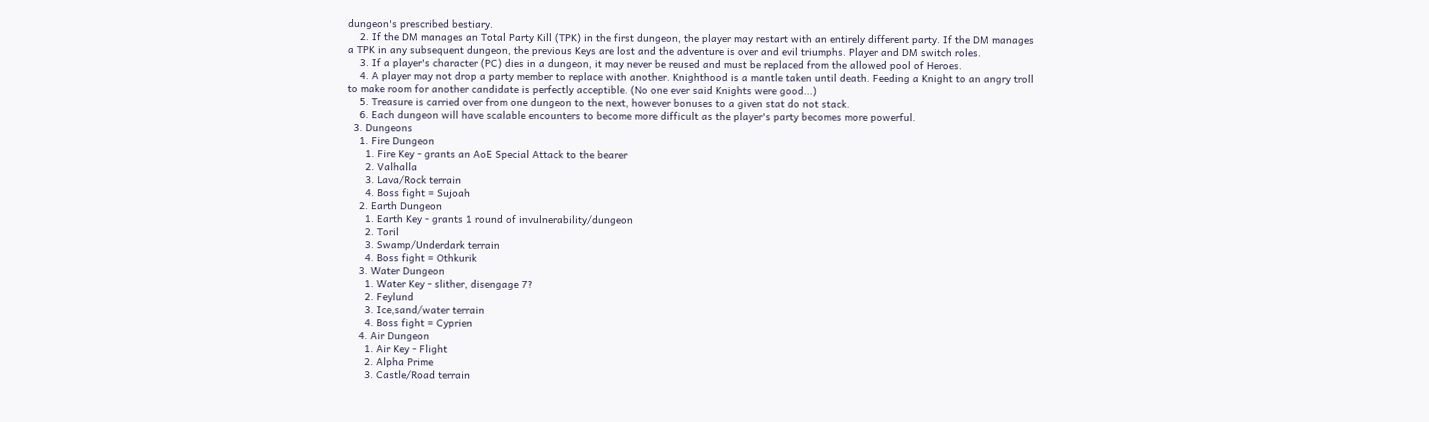dungeon's prescribed bestiary.
    2. If the DM manages an Total Party Kill (TPK) in the first dungeon, the player may restart with an entirely different party. If the DM manages a TPK in any subsequent dungeon, the previous Keys are lost and the adventure is over and evil triumphs. Player and DM switch roles.
    3. If a player's character (PC) dies in a dungeon, it may never be reused and must be replaced from the allowed pool of Heroes.
    4. A player may not drop a party member to replace with another. Knighthood is a mantle taken until death. Feeding a Knight to an angry troll to make room for another candidate is perfectly acceptible. (No one ever said Knights were good...)
    5. Treasure is carried over from one dungeon to the next, however bonuses to a given stat do not stack.
    6. Each dungeon will have scalable encounters to become more difficult as the player's party becomes more powerful.
  3. Dungeons
    1. Fire Dungeon
      1. Fire Key - grants an AoE Special Attack to the bearer
      2. Valhalla
      3. Lava/Rock terrain
      4. Boss fight = Sujoah
    2. Earth Dungeon
      1. Earth Key - grants 1 round of invulnerability/dungeon
      2. Toril
      3. Swamp/Underdark terrain
      4. Boss fight = Othkurik
    3. Water Dungeon
      1. Water Key - slither, disengage 7?
      2. Feylund
      3. Ice,sand/water terrain
      4. Boss fight = Cyprien
    4. Air Dungeon
      1. Air Key - Flight
      2. Alpha Prime
      3. Castle/Road terrain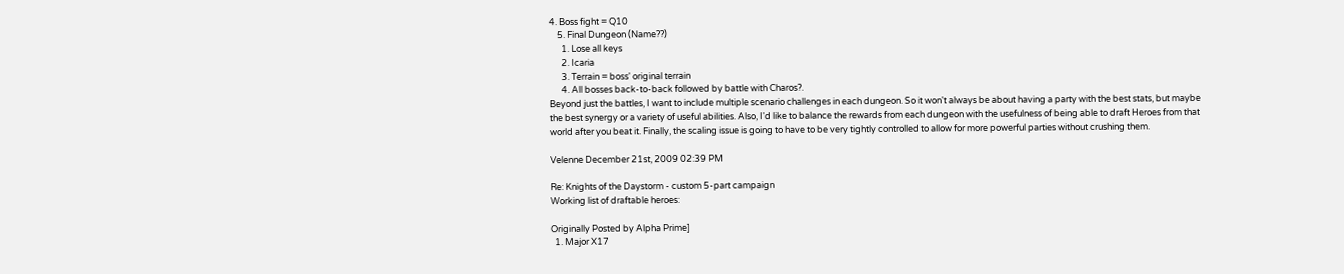4. Boss fight = Q10
    5. Final Dungeon (Name??)
      1. Lose all keys
      2. Icaria
      3. Terrain = boss' original terrain
      4. All bosses back-to-back followed by battle with Charos?.
Beyond just the battles, I want to include multiple scenario challenges in each dungeon. So it won't always be about having a party with the best stats, but maybe the best synergy or a variety of useful abilities. Also, I'd like to balance the rewards from each dungeon with the usefulness of being able to draft Heroes from that world after you beat it. Finally, the scaling issue is going to have to be very tightly controlled to allow for more powerful parties without crushing them.

Velenne December 21st, 2009 02:39 PM

Re: Knights of the Daystorm - custom 5-part campaign
Working list of draftable heroes:

Originally Posted by Alpha Prime]
  1. Major X17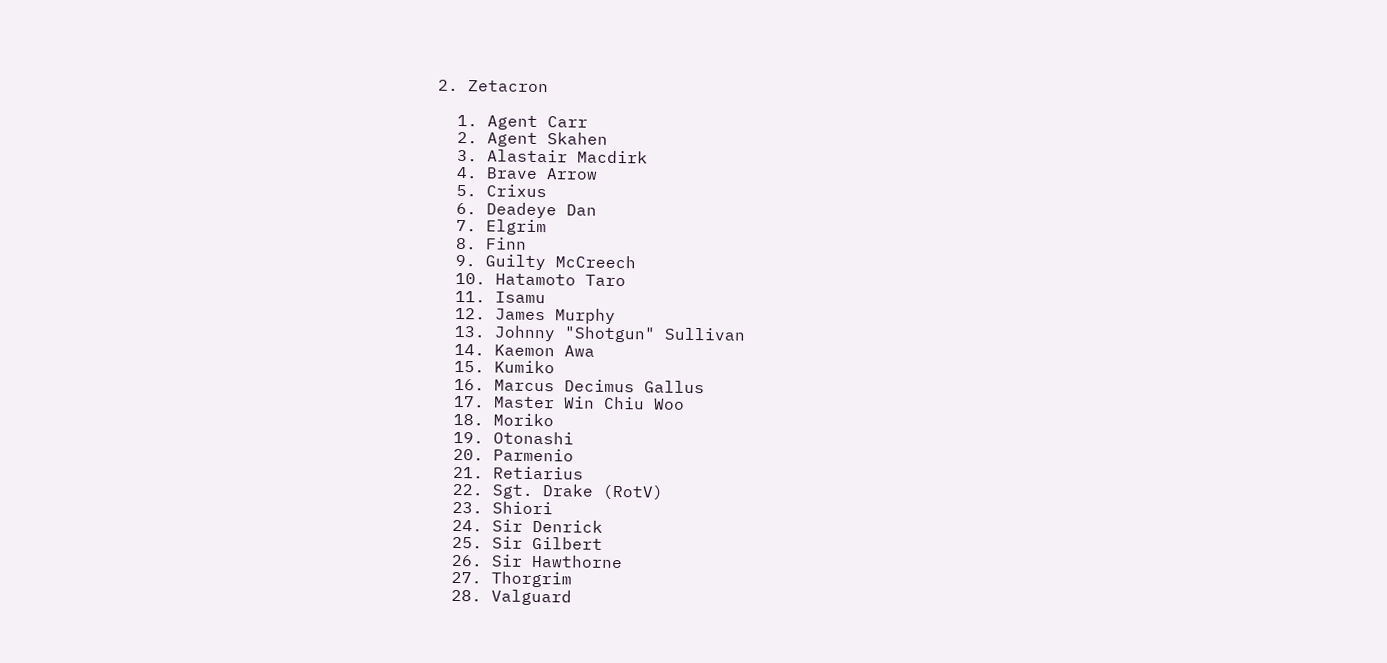2. Zetacron

  1. Agent Carr
  2. Agent Skahen
  3. Alastair Macdirk
  4. Brave Arrow
  5. Crixus
  6. Deadeye Dan
  7. Elgrim
  8. Finn
  9. Guilty McCreech
  10. Hatamoto Taro
  11. Isamu
  12. James Murphy
  13. Johnny "Shotgun" Sullivan
  14. Kaemon Awa
  15. Kumiko
  16. Marcus Decimus Gallus
  17. Master Win Chiu Woo
  18. Moriko
  19. Otonashi
  20. Parmenio
  21. Retiarius
  22. Sgt. Drake (RotV)
  23. Shiori
  24. Sir Denrick
  25. Sir Gilbert
  26. Sir Hawthorne
  27. Thorgrim
  28. Valguard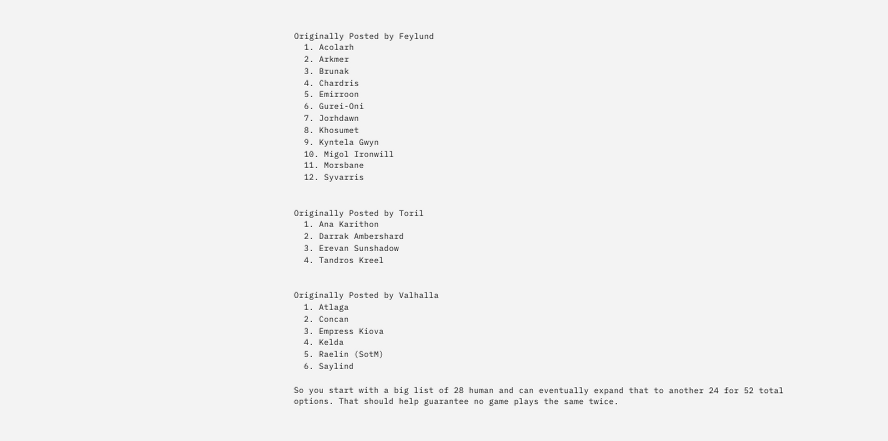Originally Posted by Feylund
  1. Acolarh
  2. Arkmer
  3. Brunak
  4. Chardris
  5. Emirroon
  6. Gurei-Oni
  7. Jorhdawn
  8. Khosumet
  9. Kyntela Gwyn
  10. Migol Ironwill
  11. Morsbane
  12. Syvarris


Originally Posted by Toril
  1. Ana Karithon
  2. Darrak Ambershard
  3. Erevan Sunshadow
  4. Tandros Kreel


Originally Posted by Valhalla
  1. Atlaga
  2. Concan
  3. Empress Kiova
  4. Kelda
  5. Raelin (SotM)
  6. Saylind

So you start with a big list of 28 human and can eventually expand that to another 24 for 52 total options. That should help guarantee no game plays the same twice.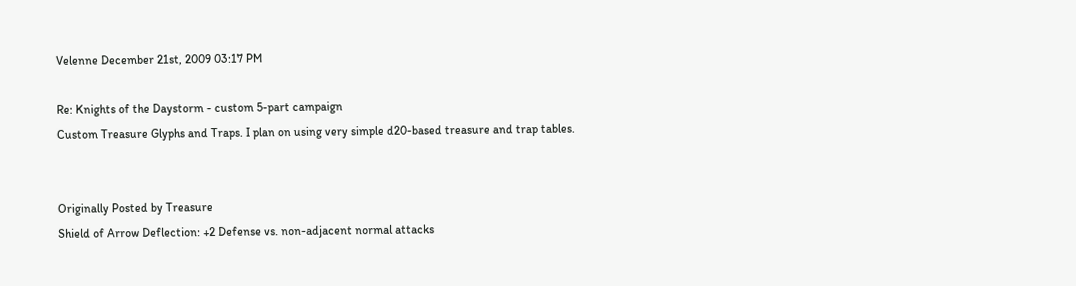Velenne December 21st, 2009 03:17 PM

Re: Knights of the Daystorm - custom 5-part campaign
Custom Treasure Glyphs and Traps. I plan on using very simple d20-based treasure and trap tables.


Originally Posted by Treasure
Shield of Arrow Deflection: +2 Defense vs. non-adjacent normal attacks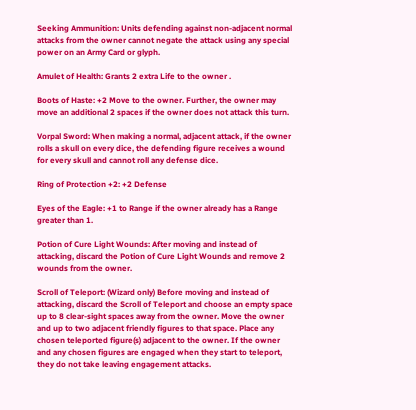Seeking Ammunition: Units defending against non-adjacent normal attacks from the owner cannot negate the attack using any special power on an Army Card or glyph.

Amulet of Health: Grants 2 extra Life to the owner .

Boots of Haste: +2 Move to the owner. Further, the owner may move an additional 2 spaces if the owner does not attack this turn.

Vorpal Sword: When making a normal, adjacent attack, if the owner rolls a skull on every dice, the defending figure receives a wound for every skull and cannot roll any defense dice.

Ring of Protection +2: +2 Defense

Eyes of the Eagle: +1 to Range if the owner already has a Range greater than 1.

Potion of Cure Light Wounds: After moving and instead of attacking, discard the Potion of Cure Light Wounds and remove 2 wounds from the owner.

Scroll of Teleport: (Wizard only) Before moving and instead of attacking, discard the Scroll of Teleport and choose an empty space up to 8 clear-sight spaces away from the owner. Move the owner and up to two adjacent friendly figures to that space. Place any chosen teleported figure(s) adjacent to the owner. If the owner and any chosen figures are engaged when they start to teleport, they do not take leaving engagement attacks.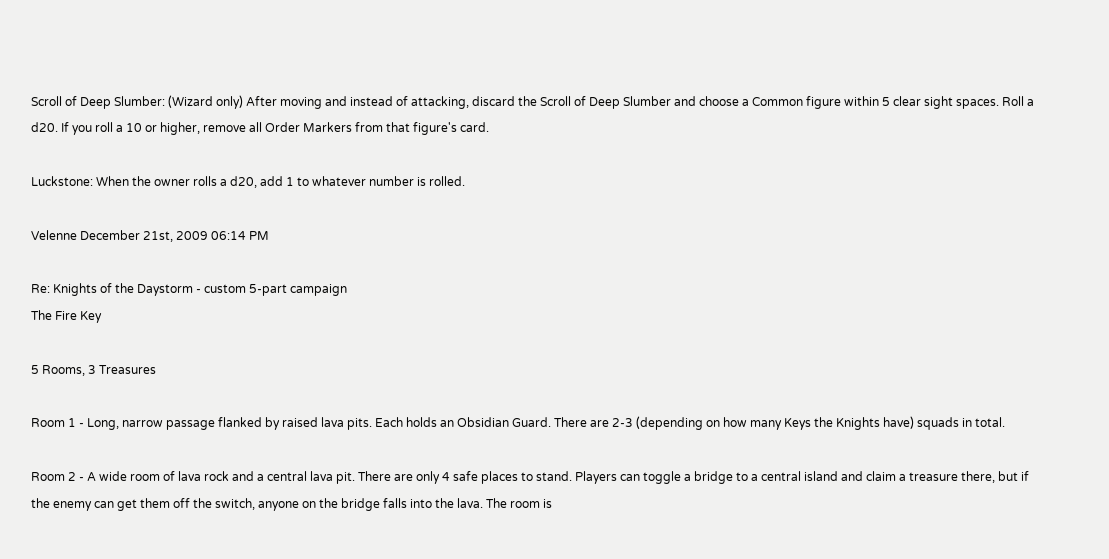Scroll of Deep Slumber: (Wizard only) After moving and instead of attacking, discard the Scroll of Deep Slumber and choose a Common figure within 5 clear sight spaces. Roll a d20. If you roll a 10 or higher, remove all Order Markers from that figure's card.

Luckstone: When the owner rolls a d20, add 1 to whatever number is rolled.

Velenne December 21st, 2009 06:14 PM

Re: Knights of the Daystorm - custom 5-part campaign
The Fire Key

5 Rooms, 3 Treasures

Room 1 - Long, narrow passage flanked by raised lava pits. Each holds an Obsidian Guard. There are 2-3 (depending on how many Keys the Knights have) squads in total.

Room 2 - A wide room of lava rock and a central lava pit. There are only 4 safe places to stand. Players can toggle a bridge to a central island and claim a treasure there, but if the enemy can get them off the switch, anyone on the bridge falls into the lava. The room is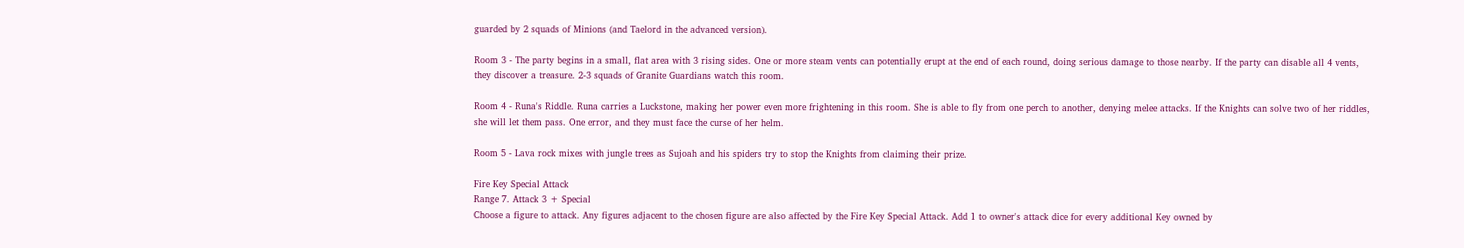guarded by 2 squads of Minions (and Taelord in the advanced version).

Room 3 - The party begins in a small, flat area with 3 rising sides. One or more steam vents can potentially erupt at the end of each round, doing serious damage to those nearby. If the party can disable all 4 vents, they discover a treasure. 2-3 squads of Granite Guardians watch this room.

Room 4 - Runa's Riddle. Runa carries a Luckstone, making her power even more frightening in this room. She is able to fly from one perch to another, denying melee attacks. If the Knights can solve two of her riddles, she will let them pass. One error, and they must face the curse of her helm.

Room 5 - Lava rock mixes with jungle trees as Sujoah and his spiders try to stop the Knights from claiming their prize.

Fire Key Special Attack
Range 7. Attack 3 + Special
Choose a figure to attack. Any figures adjacent to the chosen figure are also affected by the Fire Key Special Attack. Add 1 to owner's attack dice for every additional Key owned by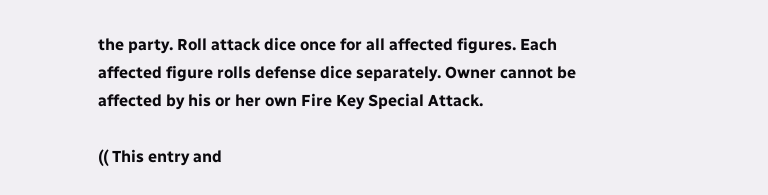the party. Roll attack dice once for all affected figures. Each affected figure rolls defense dice separately. Owner cannot be affected by his or her own Fire Key Special Attack.

(( This entry and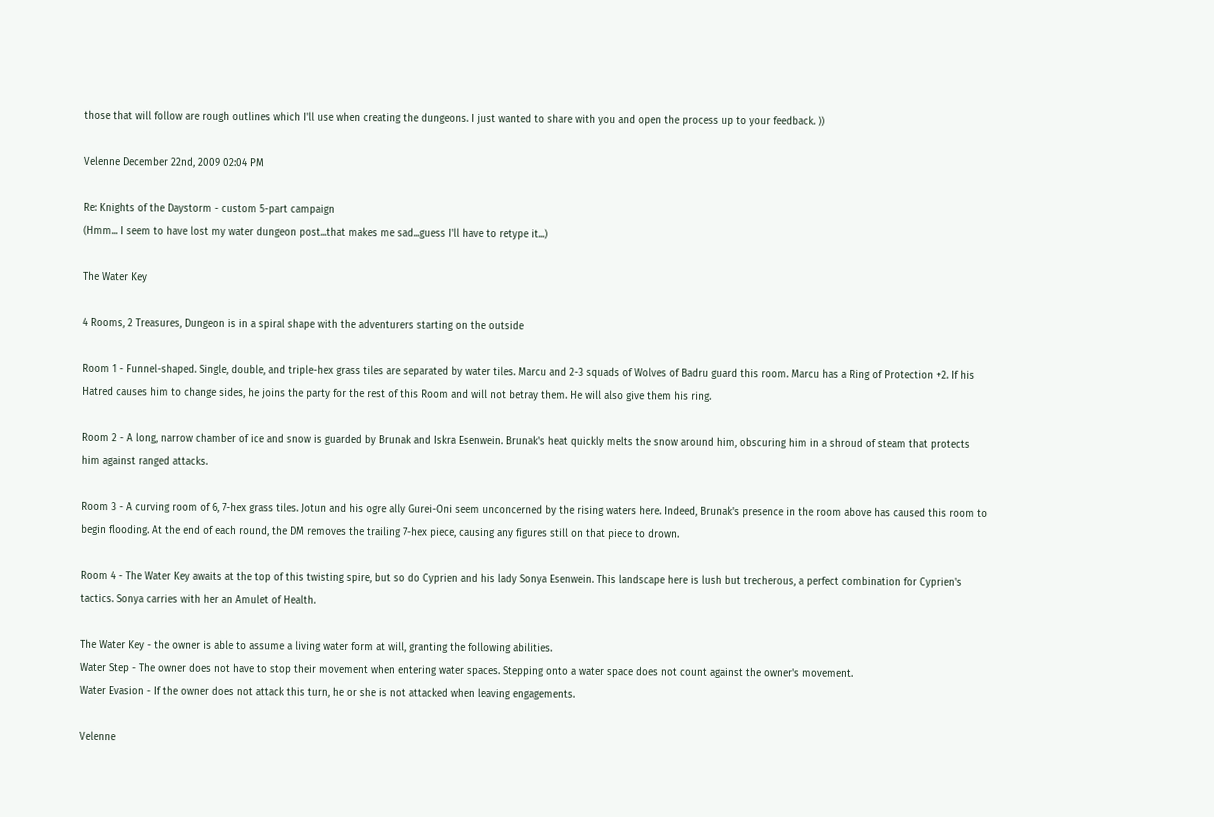those that will follow are rough outlines which I'll use when creating the dungeons. I just wanted to share with you and open the process up to your feedback. ))

Velenne December 22nd, 2009 02:04 PM

Re: Knights of the Daystorm - custom 5-part campaign
(Hmm... I seem to have lost my water dungeon post...that makes me sad...guess I'll have to retype it...)

The Water Key

4 Rooms, 2 Treasures, Dungeon is in a spiral shape with the adventurers starting on the outside

Room 1 - Funnel-shaped. Single, double, and triple-hex grass tiles are separated by water tiles. Marcu and 2-3 squads of Wolves of Badru guard this room. Marcu has a Ring of Protection +2. If his Hatred causes him to change sides, he joins the party for the rest of this Room and will not betray them. He will also give them his ring.

Room 2 - A long, narrow chamber of ice and snow is guarded by Brunak and Iskra Esenwein. Brunak's heat quickly melts the snow around him, obscuring him in a shroud of steam that protects him against ranged attacks.

Room 3 - A curving room of 6, 7-hex grass tiles. Jotun and his ogre ally Gurei-Oni seem unconcerned by the rising waters here. Indeed, Brunak's presence in the room above has caused this room to begin flooding. At the end of each round, the DM removes the trailing 7-hex piece, causing any figures still on that piece to drown.

Room 4 - The Water Key awaits at the top of this twisting spire, but so do Cyprien and his lady Sonya Esenwein. This landscape here is lush but trecherous, a perfect combination for Cyprien's tactics. Sonya carries with her an Amulet of Health.

The Water Key - the owner is able to assume a living water form at will, granting the following abilities.
Water Step - The owner does not have to stop their movement when entering water spaces. Stepping onto a water space does not count against the owner's movement.
Water Evasion - If the owner does not attack this turn, he or she is not attacked when leaving engagements.

Velenne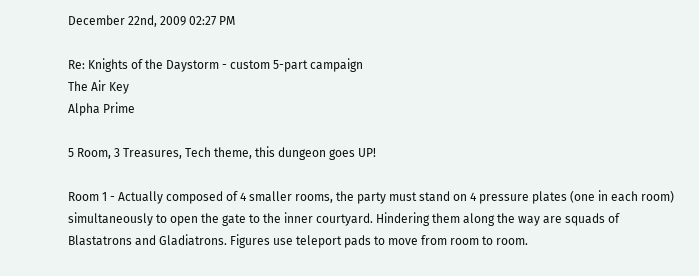December 22nd, 2009 02:27 PM

Re: Knights of the Daystorm - custom 5-part campaign
The Air Key
Alpha Prime

5 Room, 3 Treasures, Tech theme, this dungeon goes UP!

Room 1 - Actually composed of 4 smaller rooms, the party must stand on 4 pressure plates (one in each room) simultaneously to open the gate to the inner courtyard. Hindering them along the way are squads of Blastatrons and Gladiatrons. Figures use teleport pads to move from room to room.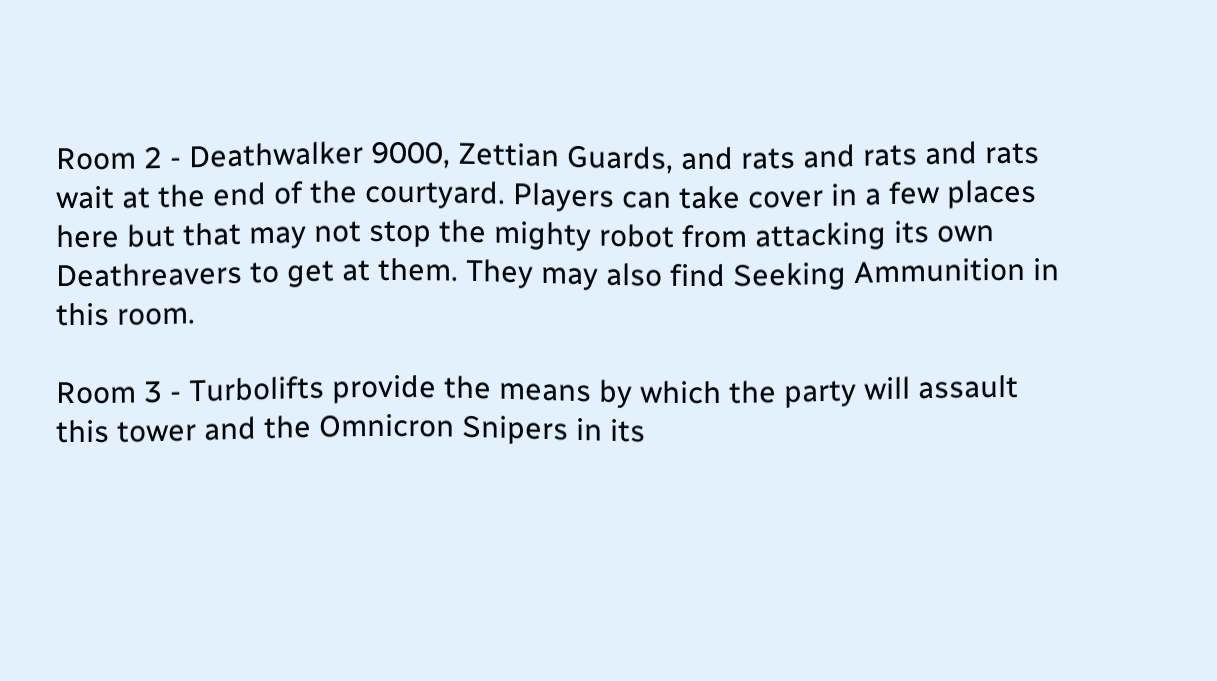Room 2 - Deathwalker 9000, Zettian Guards, and rats and rats and rats wait at the end of the courtyard. Players can take cover in a few places here but that may not stop the mighty robot from attacking its own Deathreavers to get at them. They may also find Seeking Ammunition in this room.

Room 3 - Turbolifts provide the means by which the party will assault this tower and the Omnicron Snipers in its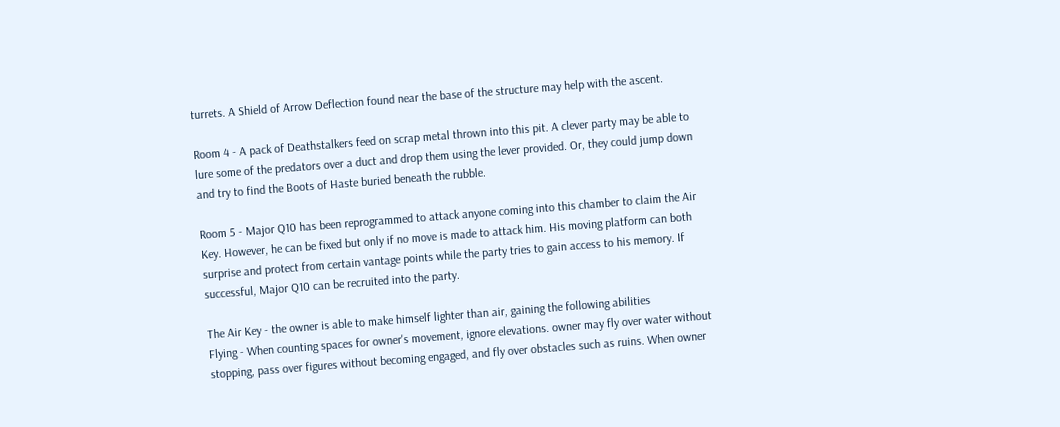turrets. A Shield of Arrow Deflection found near the base of the structure may help with the ascent.

Room 4 - A pack of Deathstalkers feed on scrap metal thrown into this pit. A clever party may be able to lure some of the predators over a duct and drop them using the lever provided. Or, they could jump down and try to find the Boots of Haste buried beneath the rubble.

Room 5 - Major Q10 has been reprogrammed to attack anyone coming into this chamber to claim the Air Key. However, he can be fixed but only if no move is made to attack him. His moving platform can both surprise and protect from certain vantage points while the party tries to gain access to his memory. If successful, Major Q10 can be recruited into the party.

The Air Key - the owner is able to make himself lighter than air, gaining the following abilities
Flying - When counting spaces for owner's movement, ignore elevations. owner may fly over water without stopping, pass over figures without becoming engaged, and fly over obstacles such as ruins. When owner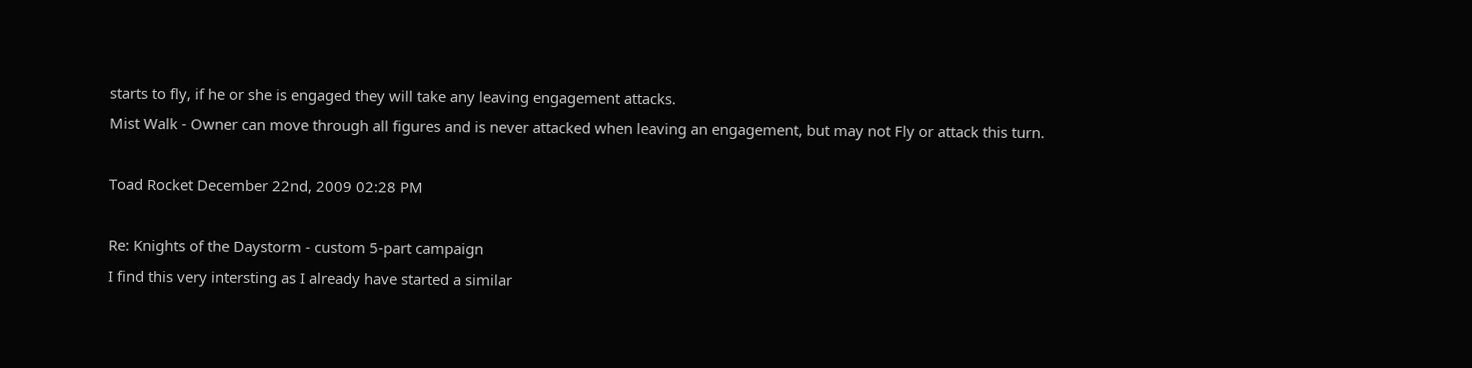starts to fly, if he or she is engaged they will take any leaving engagement attacks.
Mist Walk - Owner can move through all figures and is never attacked when leaving an engagement, but may not Fly or attack this turn.

Toad Rocket December 22nd, 2009 02:28 PM

Re: Knights of the Daystorm - custom 5-part campaign
I find this very intersting as I already have started a similar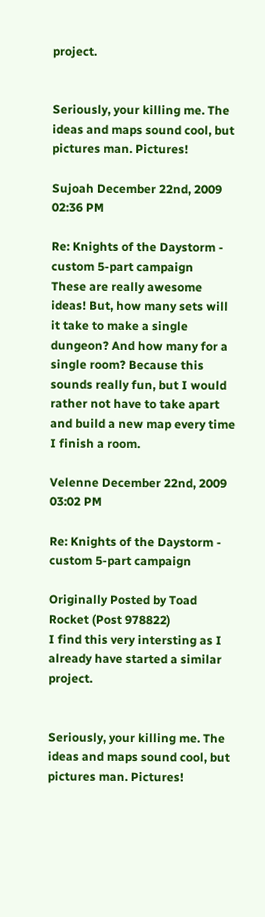project.


Seriously, your killing me. The ideas and maps sound cool, but pictures man. Pictures!

Sujoah December 22nd, 2009 02:36 PM

Re: Knights of the Daystorm - custom 5-part campaign
These are really awesome ideas! But, how many sets will it take to make a single dungeon? And how many for a single room? Because this sounds really fun, but I would rather not have to take apart and build a new map every time I finish a room.

Velenne December 22nd, 2009 03:02 PM

Re: Knights of the Daystorm - custom 5-part campaign

Originally Posted by Toad Rocket (Post 978822)
I find this very intersting as I already have started a similar project.


Seriously, your killing me. The ideas and maps sound cool, but pictures man. Pictures!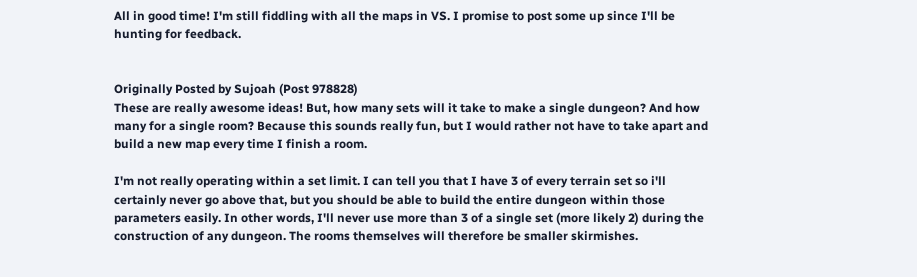All in good time! I'm still fiddling with all the maps in VS. I promise to post some up since I'll be hunting for feedback.


Originally Posted by Sujoah (Post 978828)
These are really awesome ideas! But, how many sets will it take to make a single dungeon? And how many for a single room? Because this sounds really fun, but I would rather not have to take apart and build a new map every time I finish a room.

I'm not really operating within a set limit. I can tell you that I have 3 of every terrain set so i'll certainly never go above that, but you should be able to build the entire dungeon within those parameters easily. In other words, I'll never use more than 3 of a single set (more likely 2) during the construction of any dungeon. The rooms themselves will therefore be smaller skirmishes.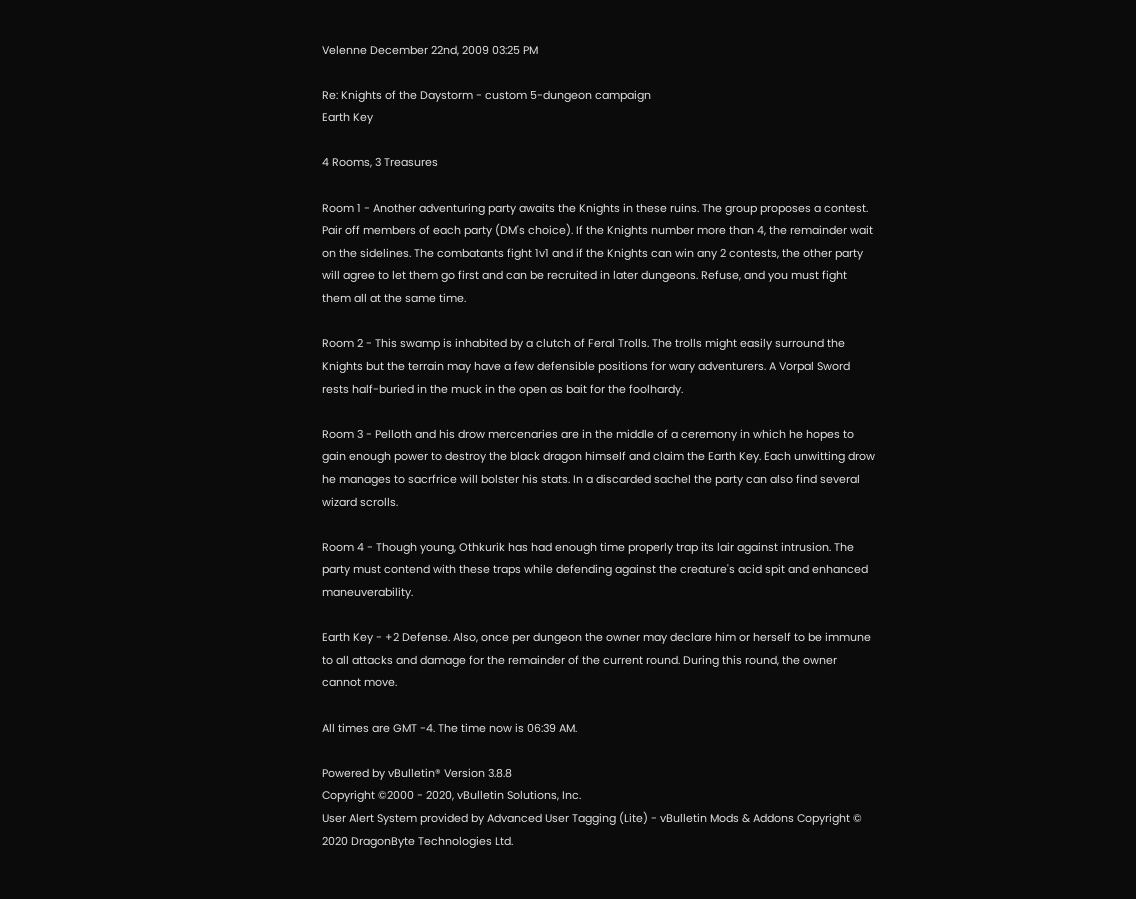Velenne December 22nd, 2009 03:25 PM

Re: Knights of the Daystorm - custom 5-dungeon campaign
Earth Key

4 Rooms, 3 Treasures

Room 1 - Another adventuring party awaits the Knights in these ruins. The group proposes a contest. Pair off members of each party (DM's choice). If the Knights number more than 4, the remainder wait on the sidelines. The combatants fight 1v1 and if the Knights can win any 2 contests, the other party will agree to let them go first and can be recruited in later dungeons. Refuse, and you must fight them all at the same time.

Room 2 - This swamp is inhabited by a clutch of Feral Trolls. The trolls might easily surround the Knights but the terrain may have a few defensible positions for wary adventurers. A Vorpal Sword rests half-buried in the muck in the open as bait for the foolhardy.

Room 3 - Pelloth and his drow mercenaries are in the middle of a ceremony in which he hopes to gain enough power to destroy the black dragon himself and claim the Earth Key. Each unwitting drow he manages to sacrfrice will bolster his stats. In a discarded sachel the party can also find several wizard scrolls.

Room 4 - Though young, Othkurik has had enough time properly trap its lair against intrusion. The party must contend with these traps while defending against the creature's acid spit and enhanced maneuverability.

Earth Key - +2 Defense. Also, once per dungeon the owner may declare him or herself to be immune to all attacks and damage for the remainder of the current round. During this round, the owner cannot move.

All times are GMT -4. The time now is 06:39 AM.

Powered by vBulletin® Version 3.8.8
Copyright ©2000 - 2020, vBulletin Solutions, Inc.
User Alert System provided by Advanced User Tagging (Lite) - vBulletin Mods & Addons Copyright © 2020 DragonByte Technologies Ltd.